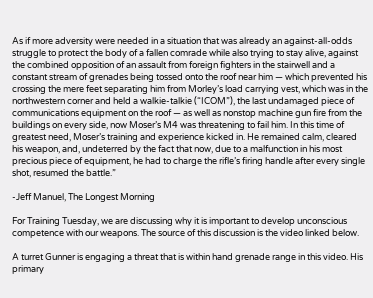As if more adversity were needed in a situation that was already an against-all-odds struggle to protect the body of a fallen comrade while also trying to stay alive, against the combined opposition of an assault from foreign fighters in the stairwell and a constant stream of grenades being tossed onto the roof near him — which prevented his crossing the mere feet separating him from Morley’s load carrying vest, which was in the northwestern corner and held a walkie-talkie (“ICOM”), the last undamaged piece of communications equipment on the roof — as well as nonstop machine gun fire from the buildings on every side, now Moser’s M4 was threatening to fail him. In this time of greatest need, Moser’s training and experience kicked in. He remained calm, cleared his weapon, and, undeterred by the fact that now, due to a malfunction in his most precious piece of equipment, he had to charge the rifle’s firing handle after every single shot, resumed the battle.”

-Jeff Manuel, The Longest Morning

For Training Tuesday, we are discussing why it is important to develop unconscious competence with our weapons. The source of this discussion is the video linked below.

A turret Gunner is engaging a threat that is within hand grenade range in this video. His primary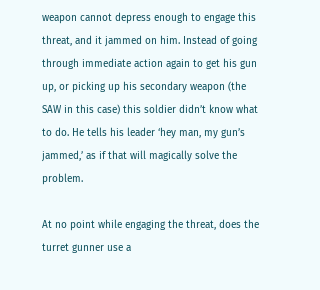weapon cannot depress enough to engage this threat, and it jammed on him. Instead of going through immediate action again to get his gun up, or picking up his secondary weapon (the SAW in this case) this soldier didn’t know what to do. He tells his leader ‘hey man, my gun’s jammed,’ as if that will magically solve the problem.

At no point while engaging the threat, does the turret gunner use a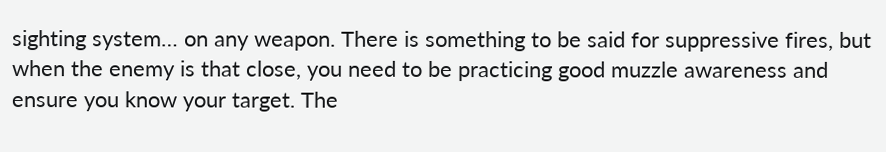sighting system… on any weapon. There is something to be said for suppressive fires, but when the enemy is that close, you need to be practicing good muzzle awareness and ensure you know your target. The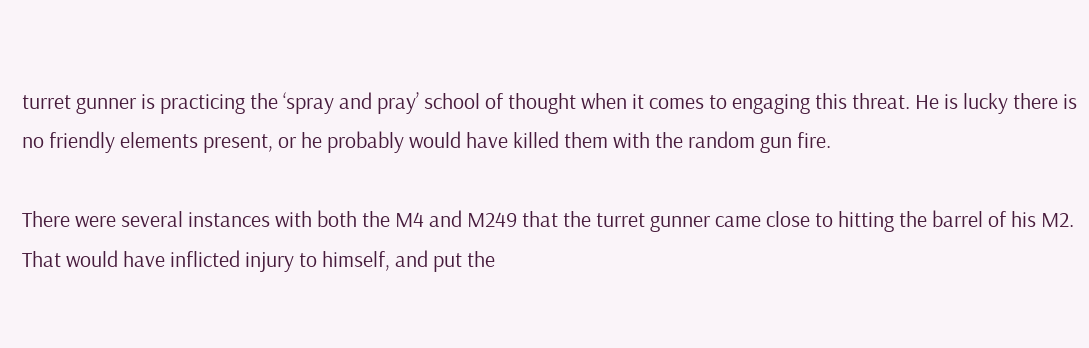turret gunner is practicing the ‘spray and pray’ school of thought when it comes to engaging this threat. He is lucky there is no friendly elements present, or he probably would have killed them with the random gun fire.

There were several instances with both the M4 and M249 that the turret gunner came close to hitting the barrel of his M2. That would have inflicted injury to himself, and put the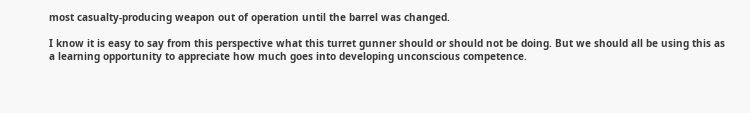most casualty-producing weapon out of operation until the barrel was changed.

I know it is easy to say from this perspective what this turret gunner should or should not be doing. But we should all be using this as a learning opportunity to appreciate how much goes into developing unconscious competence.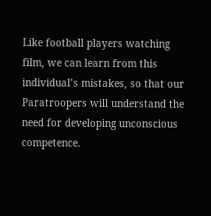Like football players watching film, we can learn from this individual’s mistakes, so that our Paratroopers will understand the need for developing unconscious competence.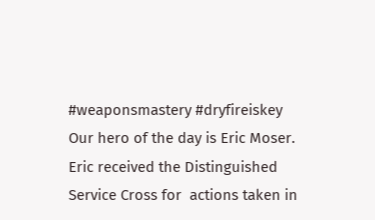#weaponsmastery #dryfireiskey
Our hero of the day is Eric Moser. Eric received the Distinguished Service Cross for  actions taken in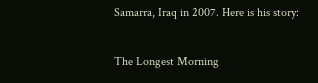Samarra, Iraq in 2007. Here is his story:

The Longest Morning